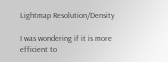Lightmap Resolution/Density

I was wondering if it is more efficient to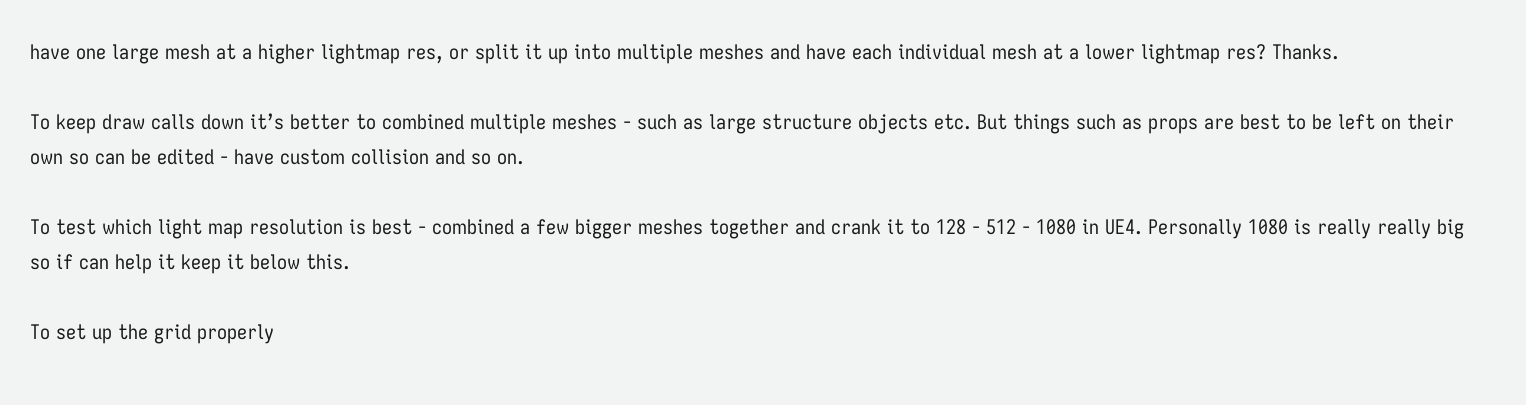have one large mesh at a higher lightmap res, or split it up into multiple meshes and have each individual mesh at a lower lightmap res? Thanks.

To keep draw calls down it’s better to combined multiple meshes - such as large structure objects etc. But things such as props are best to be left on their own so can be edited - have custom collision and so on.

To test which light map resolution is best - combined a few bigger meshes together and crank it to 128 - 512 - 1080 in UE4. Personally 1080 is really really big so if can help it keep it below this.

To set up the grid properly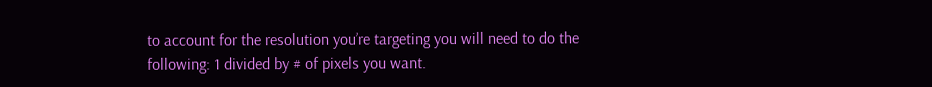to account for the resolution you’re targeting you will need to do the following: 1 divided by # of pixels you want.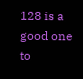128 is a good one to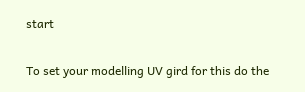start

To set your modelling UV gird for this do the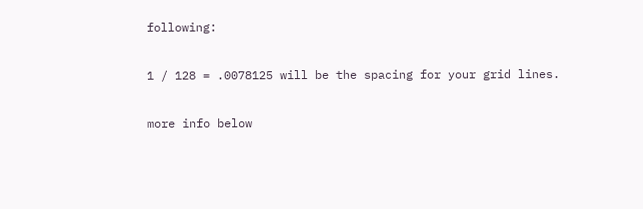following:

1 / 128 = .0078125 will be the spacing for your grid lines.

more info below